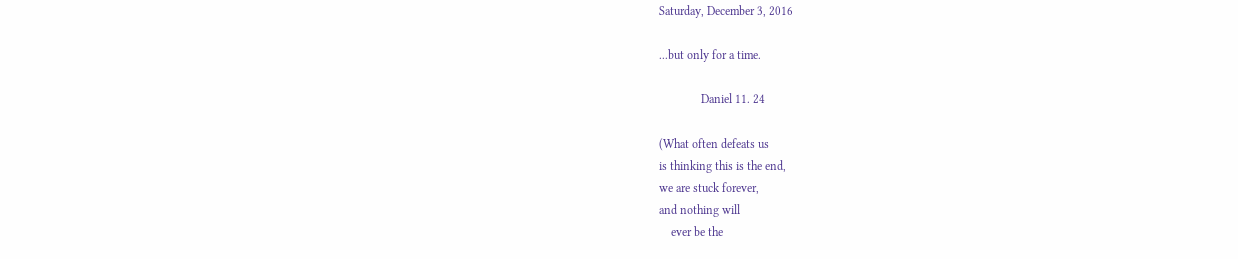Saturday, December 3, 2016

...but only for a time.

              Daniel 11. 24

(What often defeats us
is thinking this is the end,
we are stuck forever,
and nothing will
    ever be the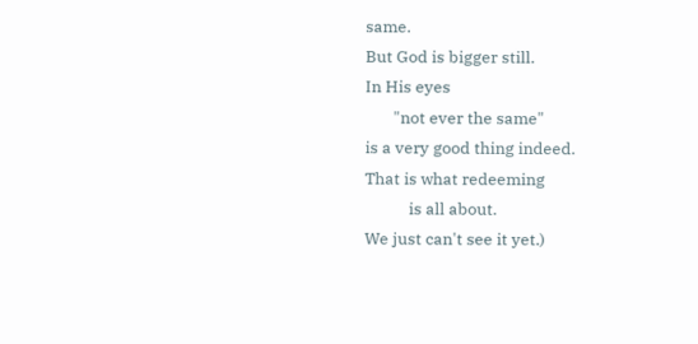same.
But God is bigger still.
In His eyes
       "not ever the same"
is a very good thing indeed.
That is what redeeming
           is all about.
We just can't see it yet.)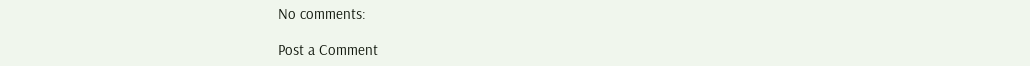No comments:

Post a Comment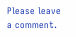Please leave a comment.